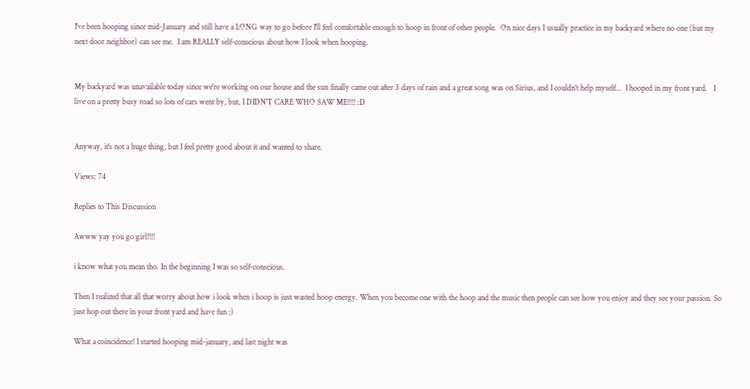I've been hooping since mid-January and still have a LONG way to go before I'll feel comfortable enough to hoop in front of other people.  On nice days I usually practice in my backyard where no one (but my next door neighbor) can see me.  I am REALLY self-conscious about how I look when hooping.


My backyard was unavailable today since we're working on our house and the sun finally came out after 3 days of rain and a great song was on Sirius, and I couldn't help myself...  I hooped in my front yard.   I live on a pretty busy road so lots of cars went by, but, I DIDN'T CARE WHO SAW ME!!!! :D


Anyway, it's not a huge thing, but I feel pretty good about it and wanted to share.

Views: 74

Replies to This Discussion

Awww yay you go girl!!!!

i know what you mean tho. In the beginning I was so self-conscious.

Then I realized that all that worry about how i look when i hoop is just wasted hoop energy. When you become one with the hoop and the music then people can see how you enjoy and they see your passion. So just hop out there in your front yard and have fun :)

What a coincidence! I started hooping mid-january, and last night was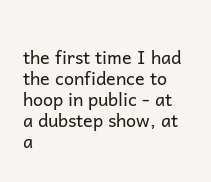the first time I had  the confidence to hoop in public - at a dubstep show, at a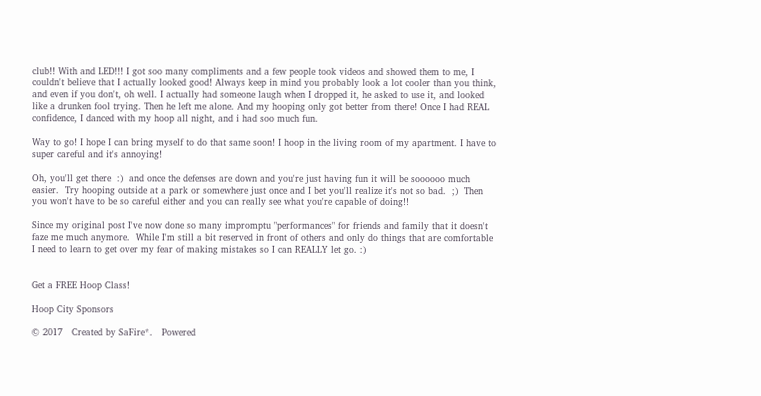club!! With and LED!!! I got soo many compliments and a few people took videos and showed them to me, I couldn't believe that I actually looked good! Always keep in mind you probably look a lot cooler than you think, and even if you don't, oh well. I actually had someone laugh when I dropped it, he asked to use it, and looked like a drunken fool trying. Then he left me alone. And my hooping only got better from there! Once I had REAL confidence, I danced with my hoop all night, and i had soo much fun.

Way to go! I hope I can bring myself to do that same soon! I hoop in the living room of my apartment. I have to super careful and it's annoying!

Oh, you'll get there  :)  and once the defenses are down and you're just having fun it will be soooooo much easier.  Try hooping outside at a park or somewhere just once and I bet you'll realize it's not so bad.  ;)  Then you won't have to be so careful either and you can really see what you're capable of doing!!

Since my original post I've now done so many impromptu "performances" for friends and family that it doesn't faze me much anymore.  While I'm still a bit reserved in front of others and only do things that are comfortable I need to learn to get over my fear of making mistakes so I can REALLY let go. :)


Get a FREE Hoop Class!

Hoop City Sponsors

© 2017   Created by SaFire*.   Powered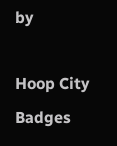by

Hoop City Badges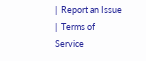|  Report an Issue  |  Terms of Service